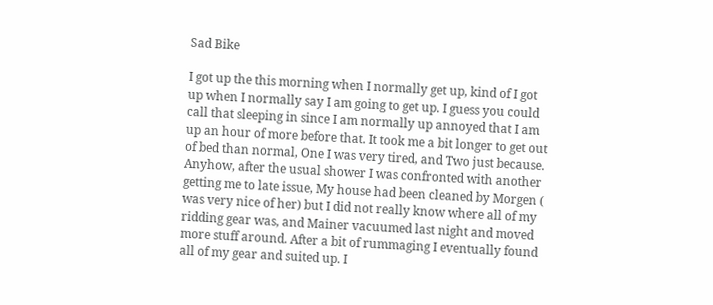Sad Bike

I got up the this morning when I normally get up, kind of I got up when I normally say I am going to get up. I guess you could call that sleeping in since I am normally up annoyed that I am up an hour of more before that. It took me a bit longer to get out of bed than normal, One I was very tired, and Two just because. Anyhow, after the usual shower I was confronted with another getting me to late issue, My house had been cleaned by Morgen ( was very nice of her) but I did not really know where all of my ridding gear was, and Mainer vacuumed last night and moved more stuff around. After a bit of rummaging I eventually found all of my gear and suited up. I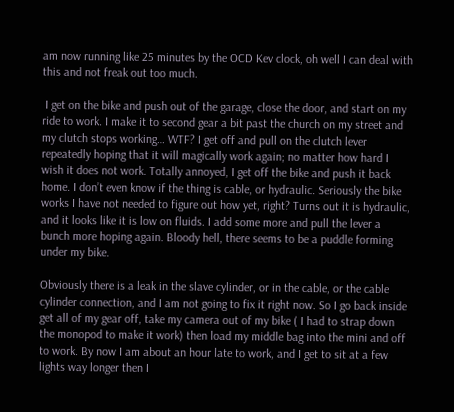am now running like 25 minutes by the OCD Kev clock, oh well I can deal with this and not freak out too much.

 I get on the bike and push out of the garage, close the door, and start on my ride to work. I make it to second gear a bit past the church on my street and my clutch stops working… WTF? I get off and pull on the clutch lever repeatedly hoping that it will magically work again; no matter how hard I wish it does not work. Totally annoyed, I get off the bike and push it back home. I don’t even know if the thing is cable, or hydraulic. Seriously the bike works I have not needed to figure out how yet, right? Turns out it is hydraulic, and it looks like it is low on fluids. I add some more and pull the lever a bunch more hoping again. Bloody hell, there seems to be a puddle forming under my bike.

Obviously there is a leak in the slave cylinder, or in the cable, or the cable cylinder connection, and I am not going to fix it right now. So I go back inside get all of my gear off, take my camera out of my bike ( I had to strap down the monopod to make it work) then load my middle bag into the mini and off to work. By now I am about an hour late to work, and I get to sit at a few lights way longer then I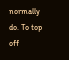normally do. To top off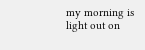my morning is light out on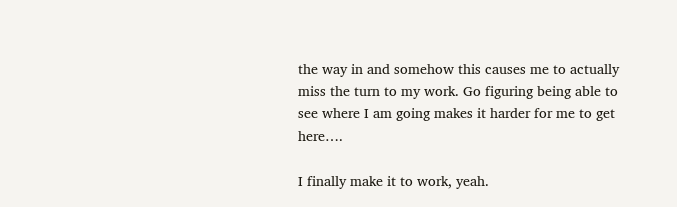the way in and somehow this causes me to actually miss the turn to my work. Go figuring being able to see where I am going makes it harder for me to get here….

I finally make it to work, yeah.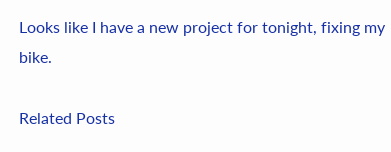Looks like I have a new project for tonight, fixing my bike.

Related Posts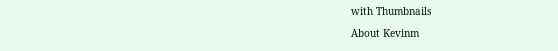with Thumbnails

About Kevinm